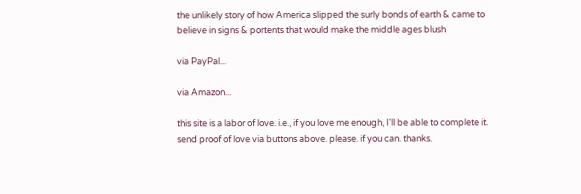the unlikely story of how America slipped the surly bonds of earth & came to believe in signs & portents that would make the middle ages blush

via PayPal...

via Amazon...

this site is a labor of love. i.e., if you love me enough, I'll be able to complete it. send proof of love via buttons above. please. if you can. thanks.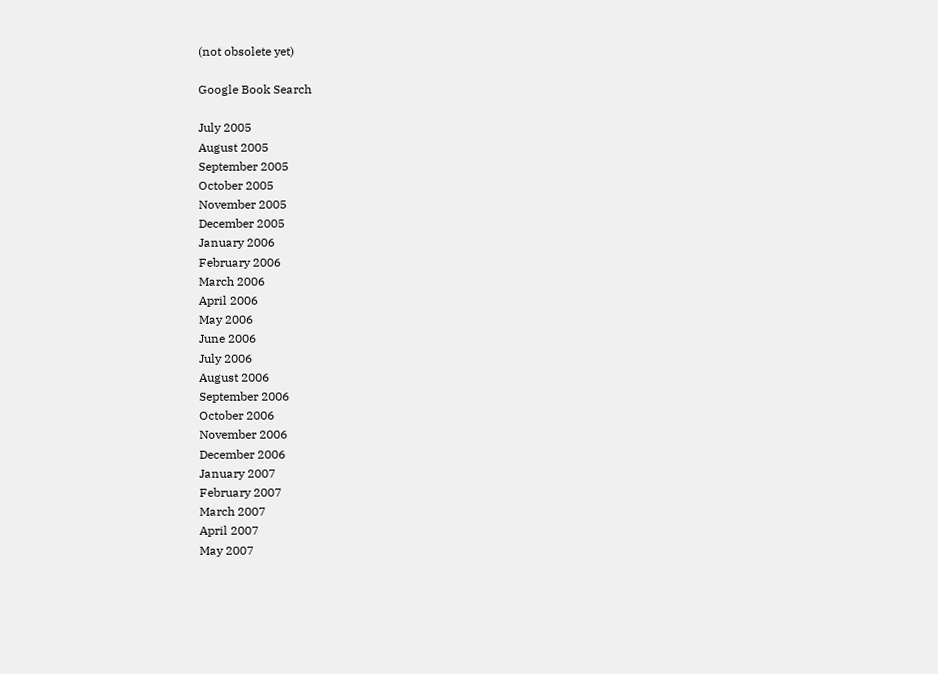(not obsolete yet)

Google Book Search

July 2005
August 2005
September 2005
October 2005
November 2005
December 2005
January 2006
February 2006
March 2006
April 2006
May 2006
June 2006
July 2006
August 2006
September 2006
October 2006
November 2006
December 2006
January 2007
February 2007
March 2007
April 2007
May 2007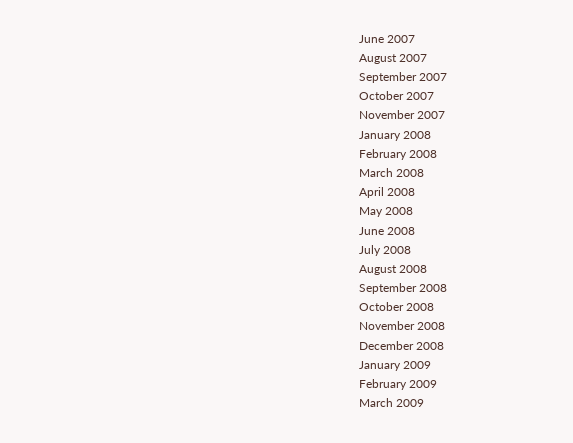June 2007
August 2007
September 2007
October 2007
November 2007
January 2008
February 2008
March 2008
April 2008
May 2008
June 2008
July 2008
August 2008
September 2008
October 2008
November 2008
December 2008
January 2009
February 2009
March 2009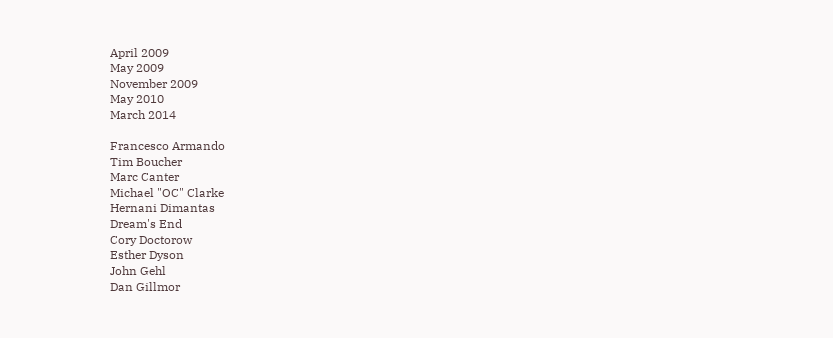April 2009
May 2009
November 2009
May 2010
March 2014

Francesco Armando
Tim Boucher
Marc Canter
Michael "OC" Clarke
Hernani Dimantas
Dream's End
Cory Doctorow
Esther Dyson
John Gehl
Dan Gillmor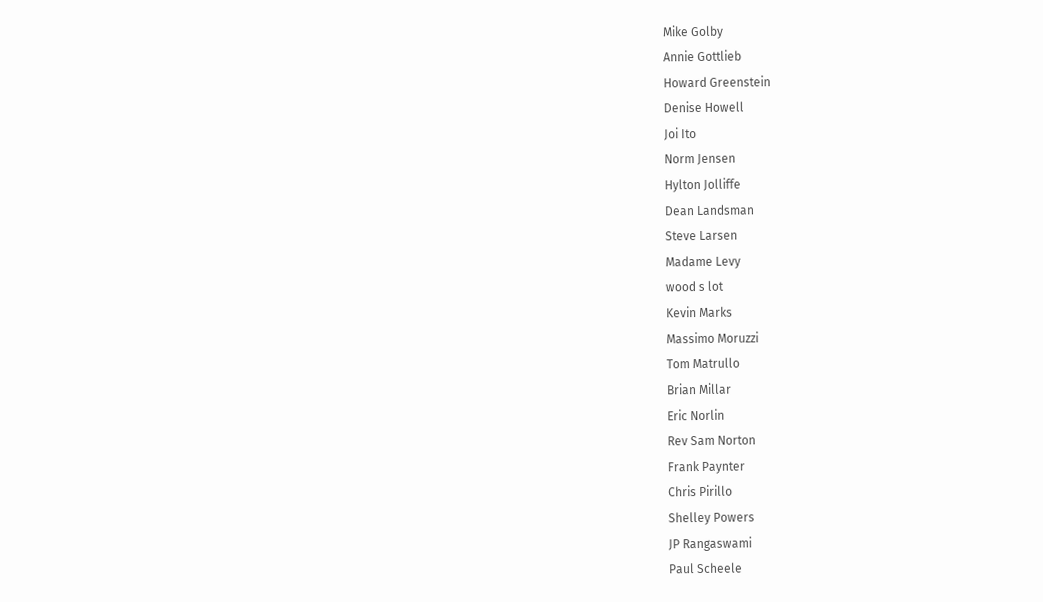Mike Golby
Annie Gottlieb
Howard Greenstein
Denise Howell
Joi Ito
Norm Jensen
Hylton Jolliffe
Dean Landsman
Steve Larsen
Madame Levy
wood s lot
Kevin Marks
Massimo Moruzzi
Tom Matrullo
Brian Millar
Eric Norlin
Rev Sam Norton
Frank Paynter
Chris Pirillo
Shelley Powers
JP Rangaswami
Paul Scheele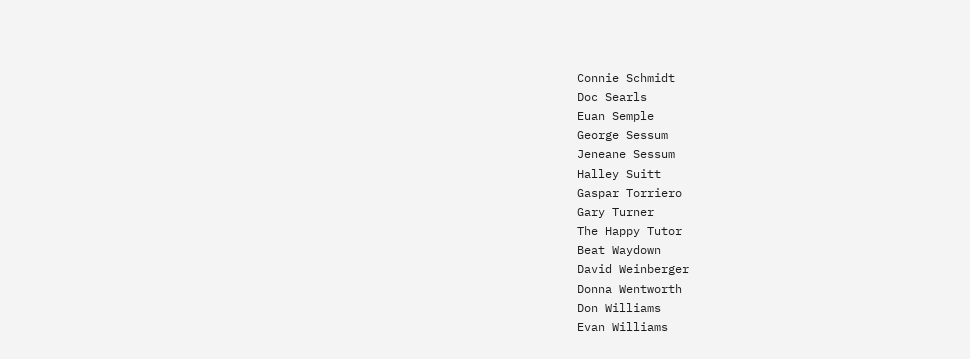Connie Schmidt
Doc Searls
Euan Semple
George Sessum
Jeneane Sessum
Halley Suitt
Gaspar Torriero
Gary Turner
The Happy Tutor
Beat Waydown
David Weinberger
Donna Wentworth
Don Williams
Evan Williams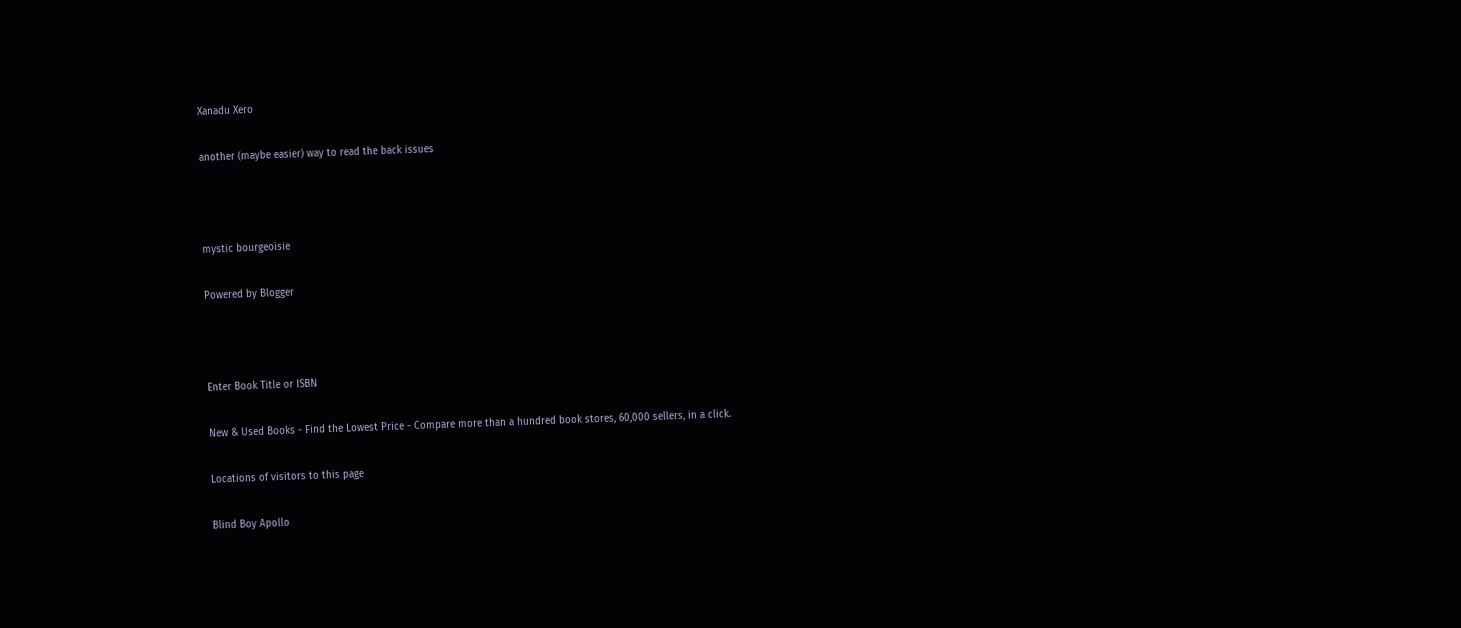Xanadu Xero

another (maybe easier) way to read the back issues



mystic bourgeoisie

Powered by Blogger



Enter Book Title or ISBN

New & Used Books - Find the Lowest Price - Compare more than a hundred book stores, 60,000 sellers, in a click.

Locations of visitors to this page

Blind Boy Apollo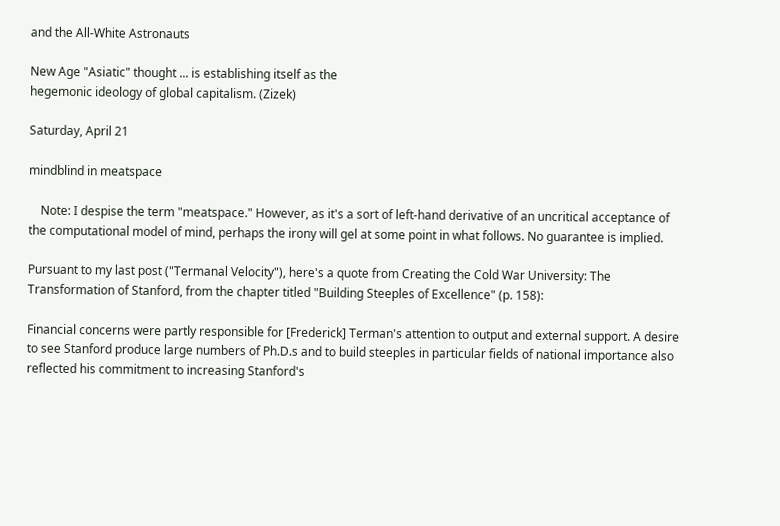and the All-White Astronauts

New Age "Asiatic" thought ... is establishing itself as the
hegemonic ideology of global capitalism. (Zizek)

Saturday, April 21

mindblind in meatspace

    Note: I despise the term "meatspace." However, as it's a sort of left-hand derivative of an uncritical acceptance of the computational model of mind, perhaps the irony will gel at some point in what follows. No guarantee is implied.

Pursuant to my last post ("Termanal Velocity"), here's a quote from Creating the Cold War University: The Transformation of Stanford, from the chapter titled "Building Steeples of Excellence" (p. 158):

Financial concerns were partly responsible for [Frederick] Terman's attention to output and external support. A desire to see Stanford produce large numbers of Ph.D.s and to build steeples in particular fields of national importance also reflected his commitment to increasing Stanford's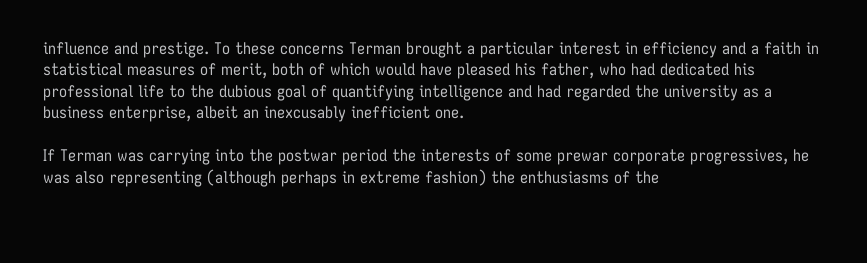influence and prestige. To these concerns Terman brought a particular interest in efficiency and a faith in statistical measures of merit, both of which would have pleased his father, who had dedicated his professional life to the dubious goal of quantifying intelligence and had regarded the university as a business enterprise, albeit an inexcusably inefficient one.

If Terman was carrying into the postwar period the interests of some prewar corporate progressives, he was also representing (although perhaps in extreme fashion) the enthusiasms of the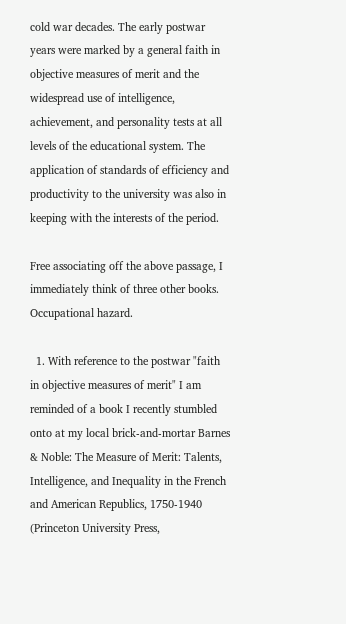cold war decades. The early postwar years were marked by a general faith in objective measures of merit and the widespread use of intelligence, achievement, and personality tests at all levels of the educational system. The application of standards of efficiency and productivity to the university was also in keeping with the interests of the period.

Free associating off the above passage, I immediately think of three other books. Occupational hazard.

  1. With reference to the postwar "faith in objective measures of merit" I am reminded of a book I recently stumbled onto at my local brick-and-mortar Barnes & Noble: The Measure of Merit: Talents, Intelligence, and Inequality in the French and American Republics, 1750-1940 (Princeton University Press,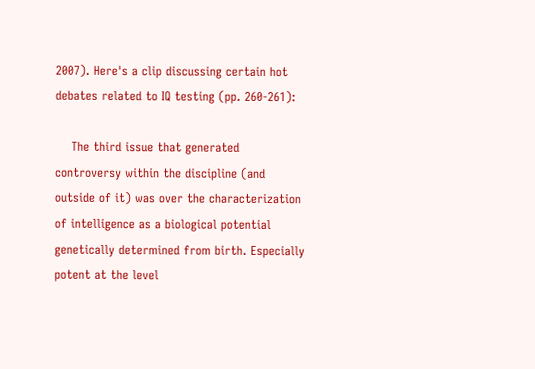2007). Here's a clip discussing certain hot debates related to IQ testing (pp. 260-261):

    The third issue that generated controversy within the discipline (and outside of it) was over the characterization of intelligence as a biological potential genetically determined from birth. Especially potent at the level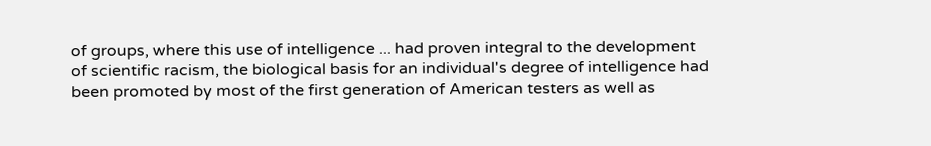of groups, where this use of intelligence ... had proven integral to the development of scientific racism, the biological basis for an individual's degree of intelligence had been promoted by most of the first generation of American testers as well as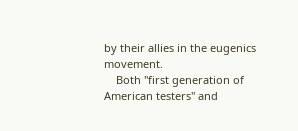by their allies in the eugenics movement.
    Both "first generation of American testers" and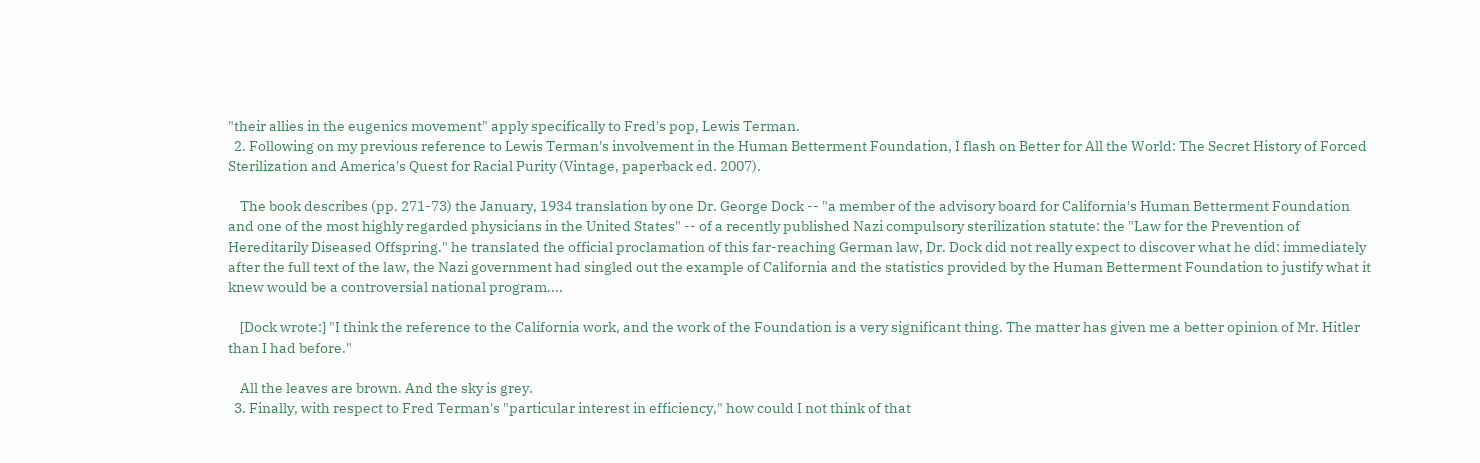"their allies in the eugenics movement" apply specifically to Fred's pop, Lewis Terman.
  2. Following on my previous reference to Lewis Terman's involvement in the Human Betterment Foundation, I flash on Better for All the World: The Secret History of Forced Sterilization and America's Quest for Racial Purity (Vintage, paperback ed. 2007).

    The book describes (pp. 271-73) the January, 1934 translation by one Dr. George Dock -- "a member of the advisory board for California's Human Betterment Foundation and one of the most highly regarded physicians in the United States" -- of a recently published Nazi compulsory sterilization statute: the "Law for the Prevention of Hereditarily Diseased Offspring." he translated the official proclamation of this far-reaching German law, Dr. Dock did not really expect to discover what he did: immediately after the full text of the law, the Nazi government had singled out the example of California and the statistics provided by the Human Betterment Foundation to justify what it knew would be a controversial national program....

    [Dock wrote:] "I think the reference to the California work, and the work of the Foundation is a very significant thing. The matter has given me a better opinion of Mr. Hitler than I had before."

    All the leaves are brown. And the sky is grey.
  3. Finally, with respect to Fred Terman's "particular interest in efficiency," how could I not think of that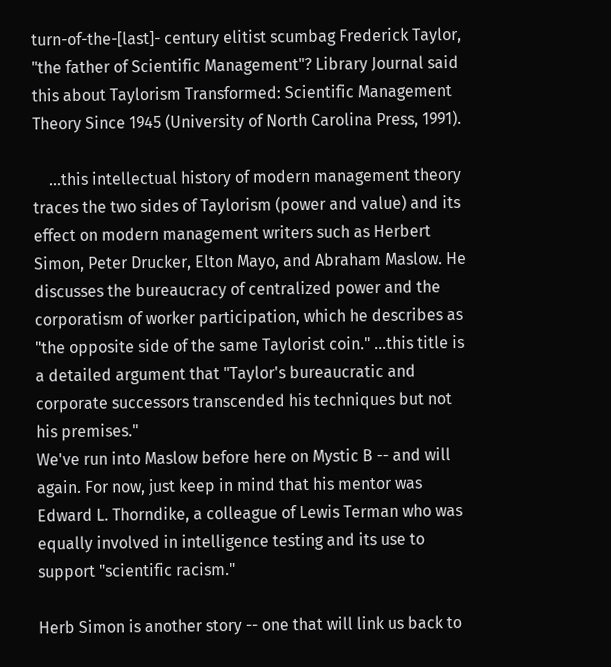turn-of-the-[last]- century elitist scumbag Frederick Taylor, "the father of Scientific Management"? Library Journal said this about Taylorism Transformed: Scientific Management Theory Since 1945 (University of North Carolina Press, 1991).

    ...this intellectual history of modern management theory traces the two sides of Taylorism (power and value) and its effect on modern management writers such as Herbert Simon, Peter Drucker, Elton Mayo, and Abraham Maslow. He discusses the bureaucracy of centralized power and the corporatism of worker participation, which he describes as "the opposite side of the same Taylorist coin." ...this title is a detailed argument that "Taylor's bureaucratic and corporate successors transcended his techniques but not his premises."
We've run into Maslow before here on Mystic B -- and will again. For now, just keep in mind that his mentor was Edward L. Thorndike, a colleague of Lewis Terman who was equally involved in intelligence testing and its use to support "scientific racism."

Herb Simon is another story -- one that will link us back to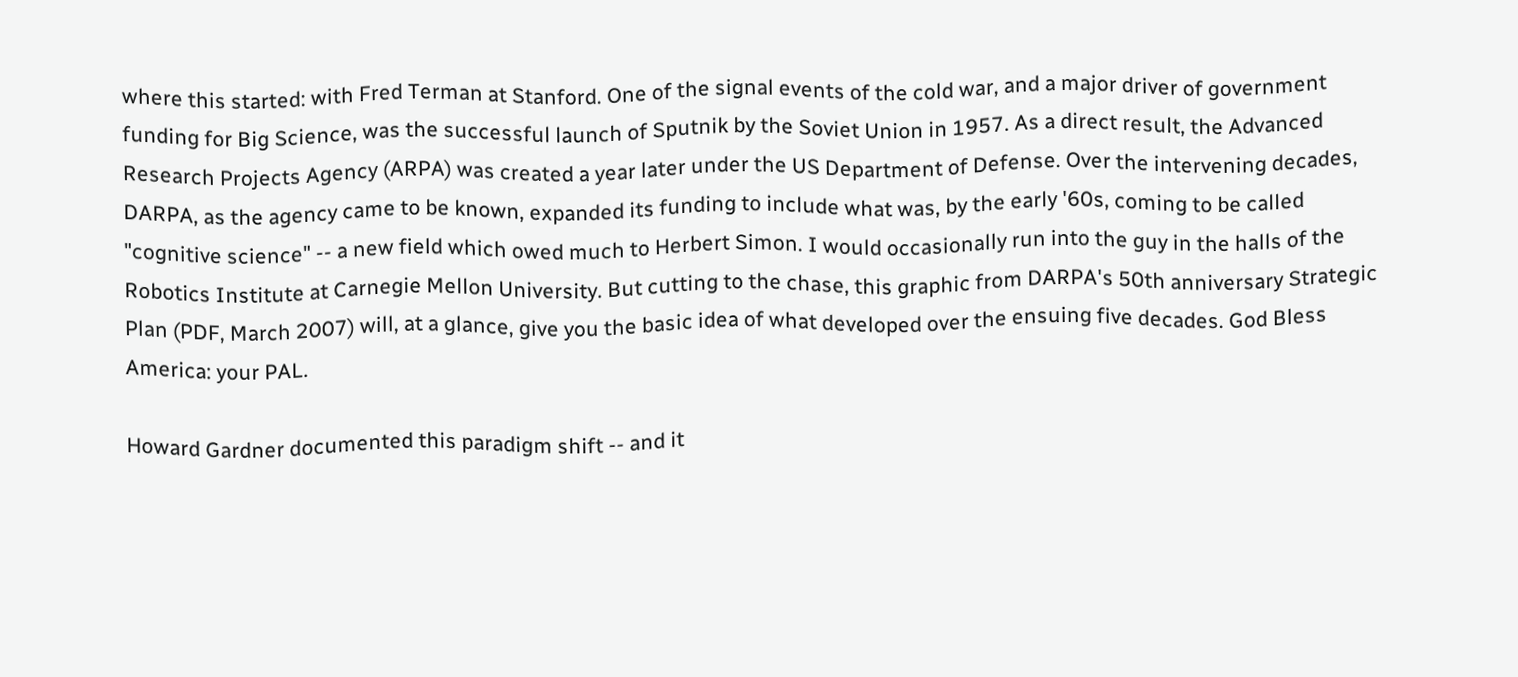where this started: with Fred Terman at Stanford. One of the signal events of the cold war, and a major driver of government funding for Big Science, was the successful launch of Sputnik by the Soviet Union in 1957. As a direct result, the Advanced Research Projects Agency (ARPA) was created a year later under the US Department of Defense. Over the intervening decades, DARPA, as the agency came to be known, expanded its funding to include what was, by the early '60s, coming to be called "cognitive science" -- a new field which owed much to Herbert Simon. I would occasionally run into the guy in the halls of the Robotics Institute at Carnegie Mellon University. But cutting to the chase, this graphic from DARPA's 50th anniversary Strategic Plan (PDF, March 2007) will, at a glance, give you the basic idea of what developed over the ensuing five decades. God Bless America: your PAL.

Howard Gardner documented this paradigm shift -- and it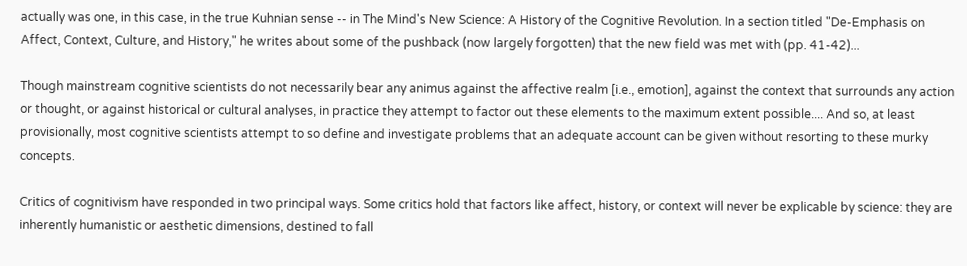actually was one, in this case, in the true Kuhnian sense -- in The Mind's New Science: A History of the Cognitive Revolution. In a section titled "De-Emphasis on Affect, Context, Culture, and History," he writes about some of the pushback (now largely forgotten) that the new field was met with (pp. 41-42)...

Though mainstream cognitive scientists do not necessarily bear any animus against the affective realm [i.e., emotion], against the context that surrounds any action or thought, or against historical or cultural analyses, in practice they attempt to factor out these elements to the maximum extent possible.... And so, at least provisionally, most cognitive scientists attempt to so define and investigate problems that an adequate account can be given without resorting to these murky concepts.

Critics of cognitivism have responded in two principal ways. Some critics hold that factors like affect, history, or context will never be explicable by science: they are inherently humanistic or aesthetic dimensions, destined to fall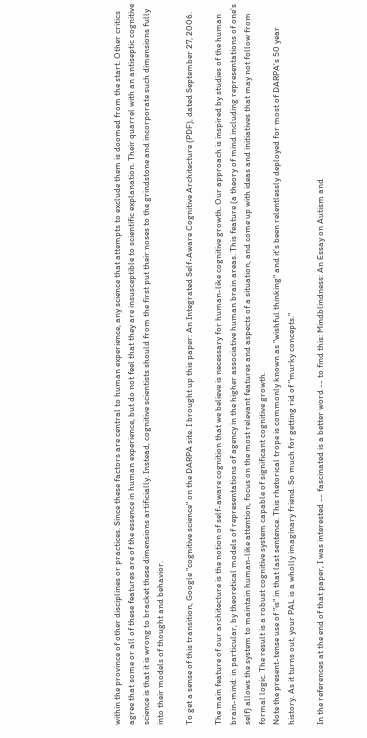within the province of other disciplines or practices. Since these factors are central to human experience, any science that attempts to exclude them is doomed from the start. Other critics agree that some or all of these features are of the essence in human experience, but do not feel that they are insusceptible to scientific explanation. Their quarrel with an antiseptic cognitive science is that it is wrong to bracket these dimensions artificially. Instead, cognitive scientists should from the first put their noses to the grindstone and incorporate such dimensions fully into their models of thought and behavior.

To get a sense of this transition, Google "cognitive science" on the DARPA site. I brought up this paper: An Integrated Self-Aware Cognitive Architecture (PDF), dated September 27, 2006.

The main feature of our architecture is the notion of self-aware cognition that we believe is necessary for human-like cognitive growth. Our approach is inspired by studies of the human brain-mind: in particular, by theoretical models of representations of agency in the higher associative human brain areas. This feature (a theory of mind including representations of one’s self) allows the system to maintain human-like attention, focus on the most relevant features and aspects of a situation, and come up with ideas and initiatives that may not follow from formal logic. The result is a robust cognitive system capable of significant cognitive growth.
Note the present-tense use of "is" in that last sentence. This rhetorical trope is commonly known as "wishful thinking" and it's been relentlessly deployed for most of DARPA's 50 year history. As it turns out, your PAL is a wholly imaginary friend. So much for getting rid of "murky concepts."

In the references at the end of that paper, I was interested -- fascinated is a better word -- to find this: Mindblindness: An Essay on Autism and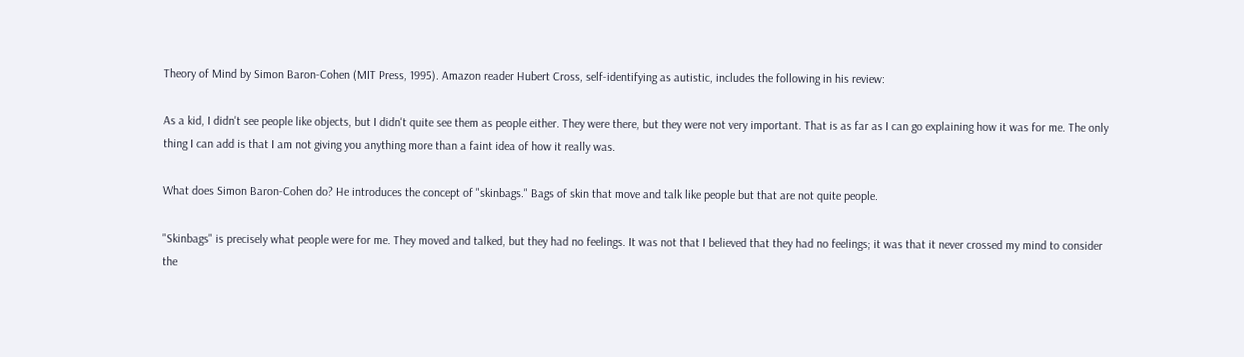Theory of Mind by Simon Baron-Cohen (MIT Press, 1995). Amazon reader Hubert Cross, self-identifying as autistic, includes the following in his review:

As a kid, I didn't see people like objects, but I didn't quite see them as people either. They were there, but they were not very important. That is as far as I can go explaining how it was for me. The only thing I can add is that I am not giving you anything more than a faint idea of how it really was.

What does Simon Baron-Cohen do? He introduces the concept of "skinbags." Bags of skin that move and talk like people but that are not quite people.

"Skinbags" is precisely what people were for me. They moved and talked, but they had no feelings. It was not that I believed that they had no feelings; it was that it never crossed my mind to consider the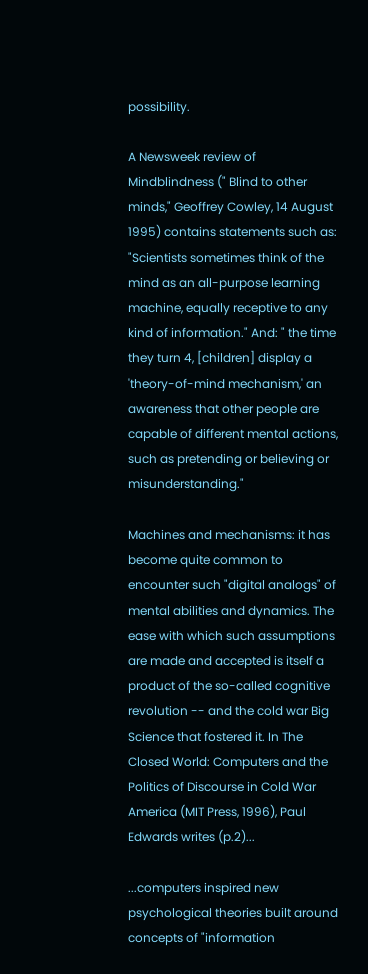possibility.

A Newsweek review of Mindblindness (" Blind to other minds," Geoffrey Cowley, 14 August 1995) contains statements such as: "Scientists sometimes think of the mind as an all-purpose learning machine, equally receptive to any kind of information." And: " the time they turn 4, [children] display a 'theory-of-mind mechanism,' an awareness that other people are capable of different mental actions, such as pretending or believing or misunderstanding."

Machines and mechanisms: it has become quite common to encounter such "digital analogs" of mental abilities and dynamics. The ease with which such assumptions are made and accepted is itself a product of the so-called cognitive revolution -- and the cold war Big Science that fostered it. In The Closed World: Computers and the Politics of Discourse in Cold War America (MIT Press, 1996), Paul Edwards writes (p.2)...

...computers inspired new psychological theories built around concepts of "information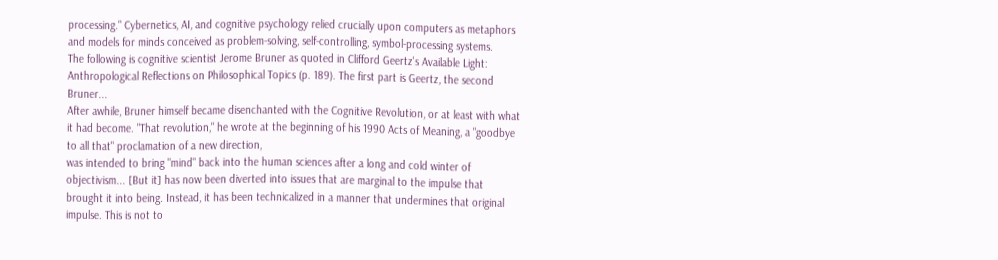processing." Cybernetics, AI, and cognitive psychology relied crucially upon computers as metaphors and models for minds conceived as problem-solving, self-controlling, symbol-processing systems.
The following is cognitive scientist Jerome Bruner as quoted in Clifford Geertz's Available Light: Anthropological Reflections on Philosophical Topics (p. 189). The first part is Geertz, the second Bruner...
After awhile, Bruner himself became disenchanted with the Cognitive Revolution, or at least with what it had become. "That revolution," he wrote at the beginning of his 1990 Acts of Meaning, a "goodbye to all that" proclamation of a new direction,
was intended to bring "mind" back into the human sciences after a long and cold winter of objectivism... [But it] has now been diverted into issues that are marginal to the impulse that brought it into being. Instead, it has been technicalized in a manner that undermines that original impulse. This is not to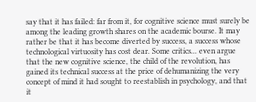say that it has failed: far from it, for cognitive science must surely be among the leading growth shares on the academic bourse. It may rather be that it has become diverted by success, a success whose technological virtuosity has cost dear. Some critics... even argue that the new cognitive science, the child of the revolution, has gained its technical success at the price of dehumanizing the very concept of mind it had sought to reestablish in psychology, and that it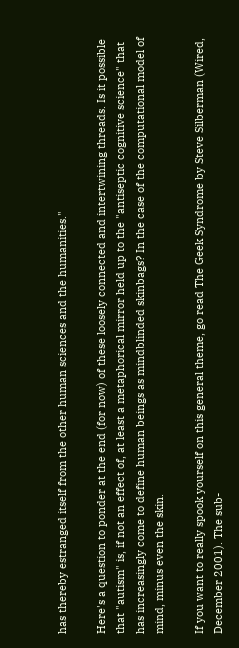has thereby estranged itself from the other human sciences and the humanities."

Here's a question to ponder at the end (for now) of these loosely connected and intertwining threads. Is it possible that "autism" is, if not an effect of, at least a metaphorical mirror held up to the "antiseptic cognitive science" that has increasingly come to define human beings as mindblinded skinbags? In the case of the computational model of mind, minus even the skin.

If you want to really spook yourself on this general theme, go read The Geek Syndrome by Steve Silberman (Wired, December 2001). The sub-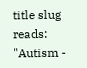title slug reads: "Autism -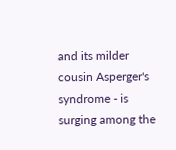and its milder cousin Asperger's syndrome - is surging among the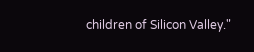children of Silicon Valley."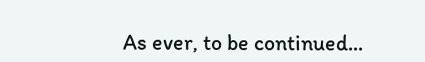As ever, to be continued...